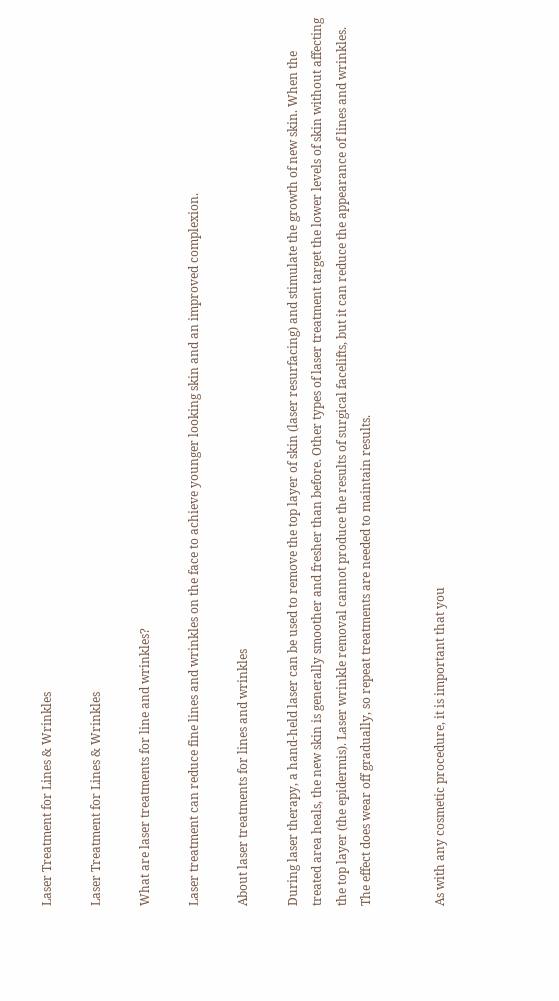Laser Treatment for Lines & Wrinkles

Laser Treatment for Lines & Wrinkles

What are laser treatments for line and wrinkles?

Laser treatment can reduce fine lines and wrinkles on the face to achieve younger looking skin and an improved complexion.

About laser treatments for lines and wrinkles

During laser therapy, a hand-held laser can be used to remove the top layer of skin (laser resurfacing) and stimulate the growth of new skin. When the treated area heals, the new skin is generally smoother and fresher than before. Other types of laser treatment target the lower levels of skin without affecting the top layer (the epidermis). Laser wrinkle removal cannot produce the results of surgical facelifts, but it can reduce the appearance of lines and wrinkles. The effect does wear off gradually, so repeat treatments are needed to maintain results.


As with any cosmetic procedure, it is important that you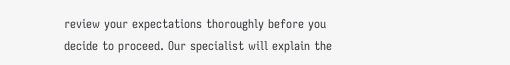review your expectations thoroughly before you decide to proceed. Our specialist will explain the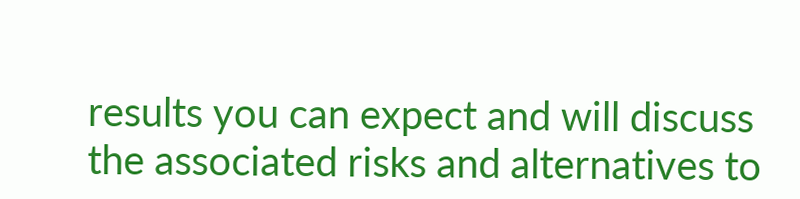results you can expect and will discuss the associated risks and alternatives to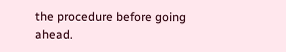the procedure before going ahead.